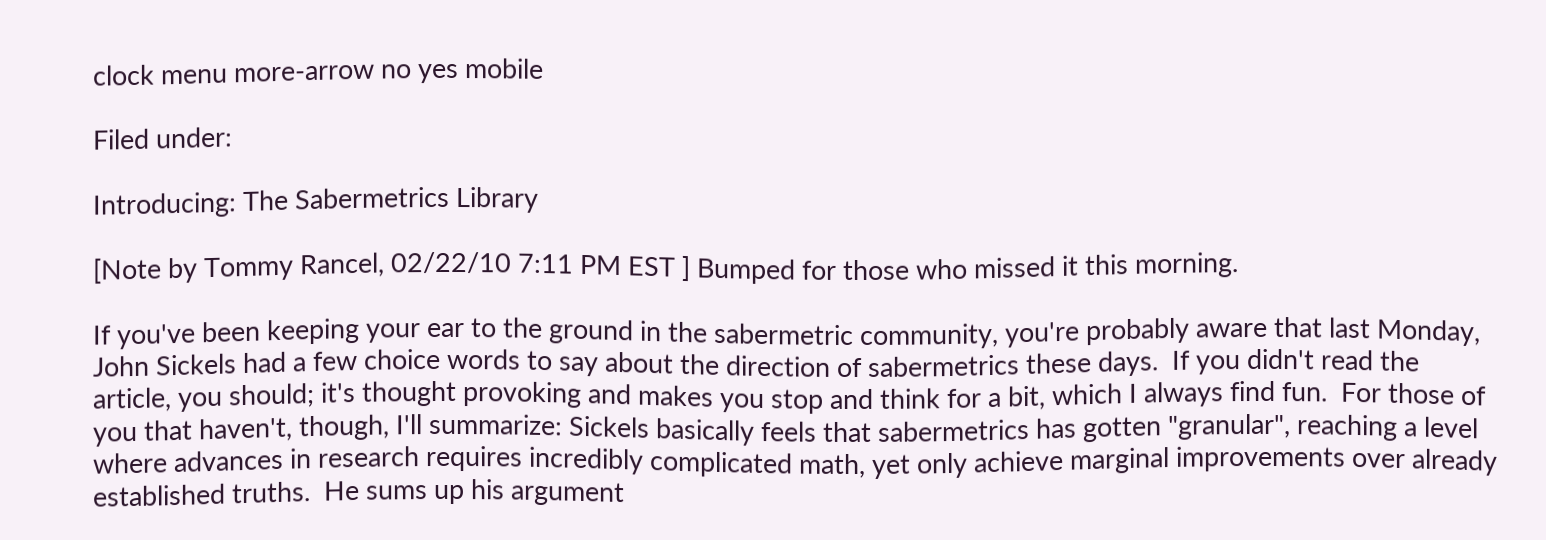clock menu more-arrow no yes mobile

Filed under:

Introducing: The Sabermetrics Library

[Note by Tommy Rancel, 02/22/10 7:11 PM EST ] Bumped for those who missed it this morning.

If you've been keeping your ear to the ground in the sabermetric community, you're probably aware that last Monday, John Sickels had a few choice words to say about the direction of sabermetrics these days.  If you didn't read the article, you should; it's thought provoking and makes you stop and think for a bit, which I always find fun.  For those of you that haven't, though, I'll summarize: Sickels basically feels that sabermetrics has gotten "granular", reaching a level where advances in research requires incredibly complicated math, yet only achieve marginal improvements over already established truths.  He sums up his argument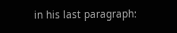in his last paragraph: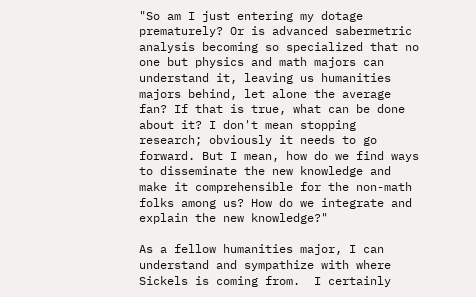"So am I just entering my dotage prematurely? Or is advanced sabermetric analysis becoming so specialized that no one but physics and math majors can understand it, leaving us humanities majors behind, let alone the average fan? If that is true, what can be done about it? I don't mean stopping research; obviously it needs to go forward. But I mean, how do we find ways to disseminate the new knowledge and make it comprehensible for the non-math folks among us? How do we integrate and explain the new knowledge?"

As a fellow humanities major, I can understand and sympathize with where Sickels is coming from.  I certainly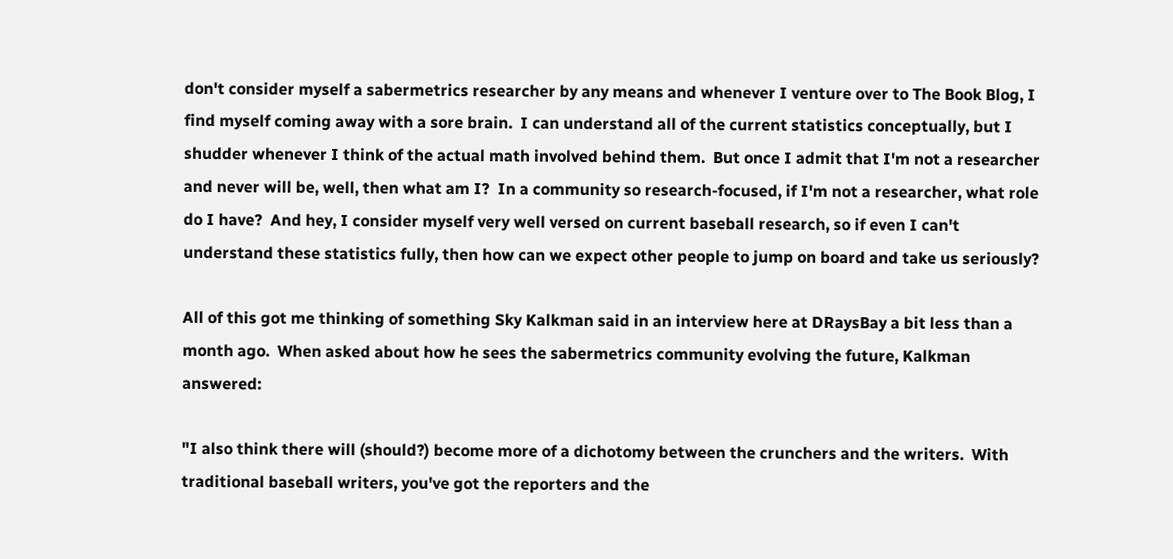don't consider myself a sabermetrics researcher by any means and whenever I venture over to The Book Blog, I find myself coming away with a sore brain.  I can understand all of the current statistics conceptually, but I shudder whenever I think of the actual math involved behind them.  But once I admit that I'm not a researcher and never will be, well, then what am I?  In a community so research-focused, if I'm not a researcher, what role do I have?  And hey, I consider myself very well versed on current baseball research, so if even I can't understand these statistics fully, then how can we expect other people to jump on board and take us seriously?

All of this got me thinking of something Sky Kalkman said in an interview here at DRaysBay a bit less than a month ago.  When asked about how he sees the sabermetrics community evolving the future, Kalkman answered:

"I also think there will (should?) become more of a dichotomy between the crunchers and the writers.  With traditional baseball writers, you've got the reporters and the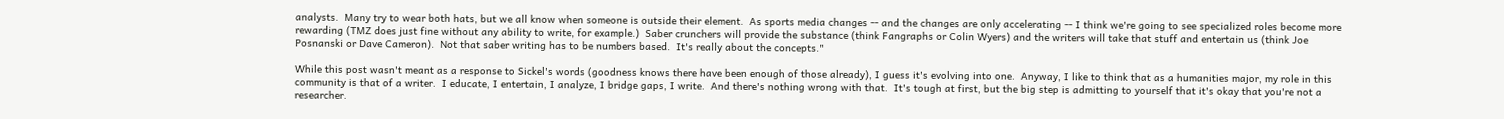analysts.  Many try to wear both hats, but we all know when someone is outside their element.  As sports media changes -- and the changes are only accelerating -- I think we're going to see specialized roles become more rewarding (TMZ does just fine without any ability to write, for example.)  Saber crunchers will provide the substance (think Fangraphs or Colin Wyers) and the writers will take that stuff and entertain us (think Joe Posnanski or Dave Cameron).  Not that saber writing has to be numbers based.  It's really about the concepts."

While this post wasn't meant as a response to Sickel's words (goodness knows there have been enough of those already), I guess it's evolving into one.  Anyway, I like to think that as a humanities major, my role in this community is that of a writer.  I educate, I entertain, I analyze, I bridge gaps, I write.  And there's nothing wrong with that.  It's tough at first, but the big step is admitting to yourself that it's okay that you're not a researcher.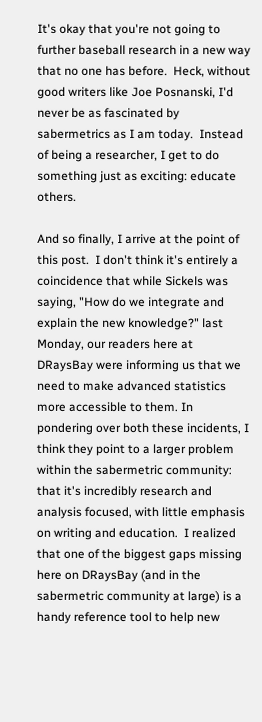It's okay that you're not going to further baseball research in a new way that no one has before.  Heck, without good writers like Joe Posnanski, I'd never be as fascinated by sabermetrics as I am today.  Instead of being a researcher, I get to do something just as exciting: educate others.

And so finally, I arrive at the point of this post.  I don't think it's entirely a coincidence that while Sickels was saying, "How do we integrate and explain the new knowledge?" last Monday, our readers here at DRaysBay were informing us that we need to make advanced statistics more accessible to them. In pondering over both these incidents, I think they point to a larger problem within the sabermetric community: that it's incredibly research and analysis focused, with little emphasis on writing and education.  I realized that one of the biggest gaps missing here on DRaysBay (and in the sabermetric community at large) is a handy reference tool to help new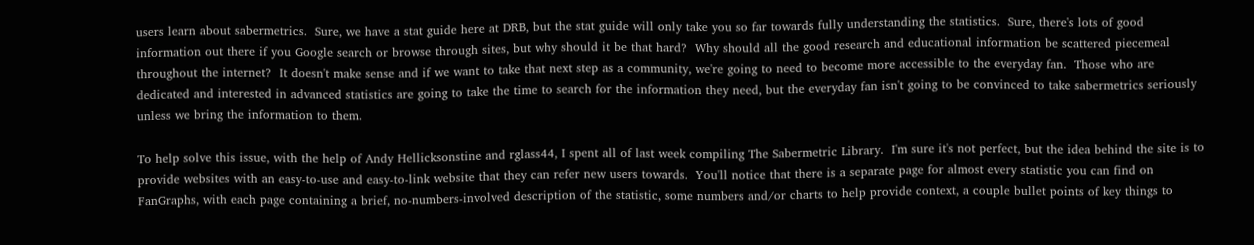users learn about sabermetrics.  Sure, we have a stat guide here at DRB, but the stat guide will only take you so far towards fully understanding the statistics.  Sure, there's lots of good information out there if you Google search or browse through sites, but why should it be that hard?  Why should all the good research and educational information be scattered piecemeal throughout the internet?  It doesn't make sense and if we want to take that next step as a community, we're going to need to become more accessible to the everyday fan.  Those who are dedicated and interested in advanced statistics are going to take the time to search for the information they need, but the everyday fan isn't going to be convinced to take sabermetrics seriously unless we bring the information to them.

To help solve this issue, with the help of Andy Hellicksonstine and rglass44, I spent all of last week compiling The Sabermetric Library.  I'm sure it's not perfect, but the idea behind the site is to provide websites with an easy-to-use and easy-to-link website that they can refer new users towards.  You'll notice that there is a separate page for almost every statistic you can find on FanGraphs, with each page containing a brief, no-numbers-involved description of the statistic, some numbers and/or charts to help provide context, a couple bullet points of key things to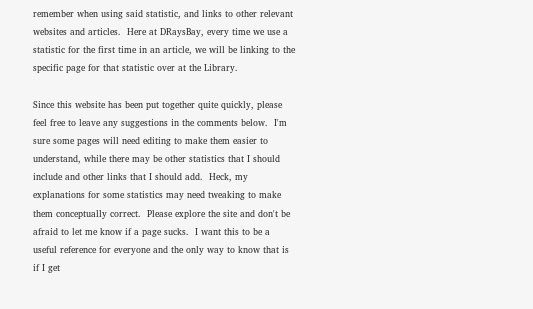remember when using said statistic, and links to other relevant websites and articles.  Here at DRaysBay, every time we use a statistic for the first time in an article, we will be linking to the specific page for that statistic over at the Library.

Since this website has been put together quite quickly, please feel free to leave any suggestions in the comments below.  I'm sure some pages will need editing to make them easier to understand, while there may be other statistics that I should include and other links that I should add.  Heck, my explanations for some statistics may need tweaking to make them conceptually correct.  Please explore the site and don't be afraid to let me know if a page sucks.  I want this to be a useful reference for everyone and the only way to know that is if I get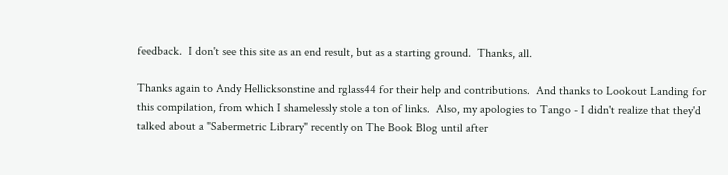feedback.  I don't see this site as an end result, but as a starting ground.  Thanks, all.

Thanks again to Andy Hellicksonstine and rglass44 for their help and contributions.  And thanks to Lookout Landing for this compilation, from which I shamelessly stole a ton of links.  Also, my apologies to Tango - I didn't realize that they'd talked about a "Sabermetric Library" recently on The Book Blog until after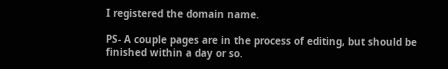I registered the domain name.

PS- A couple pages are in the process of editing, but should be finished within a day or so.